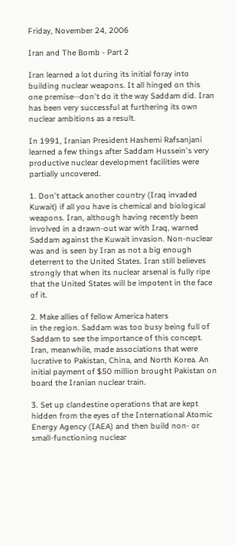Friday, November 24, 2006

Iran and The Bomb - Part 2

Iran learned a lot during its initial foray into building nuclear weapons. It all hinged on this one premise--don't do it the way Saddam did. Iran has been very successful at furthering its own nuclear ambitions as a result.

In 1991, Iranian President Hashemi Rafsanjani learned a few things after Saddam Hussein's very productive nuclear development facilities were partially uncovered.

1. Don't attack another country (Iraq invaded Kuwait) if all you have is chemical and biological weapons. Iran, although having recently been involved in a drawn-out war with Iraq, warned Saddam against the Kuwait invasion. Non-nuclear was and is seen by Iran as not a big enough deterrent to the United States. Iran still believes strongly that when its nuclear arsenal is fully ripe that the United States will be impotent in the face of it.

2. Make allies of fellow America haters
in the region. Saddam was too busy being full of Saddam to see the importance of this concept. Iran, meanwhile, made associations that were lucrative to Pakistan, China, and North Korea. An initial payment of $50 million brought Pakistan on board the Iranian nuclear train.

3. Set up clandestine operations that are kept hidden from the eyes of the International Atomic Energy Agency (IAEA) and then build non- or small-functioning nuclear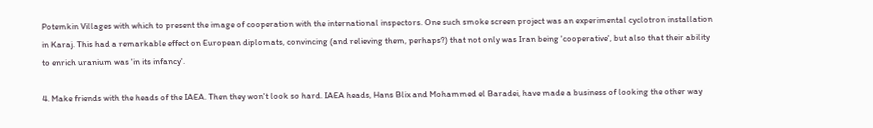Potemkin Villages with which to present the image of cooperation with the international inspectors. One such smoke screen project was an experimental cyclotron installation in Karaj. This had a remarkable effect on European diplomats, convincing (and relieving them, perhaps?) that not only was Iran being 'cooperative', but also that their ability to enrich uranium was 'in its infancy'.

4. Make friends with the heads of the IAEA. Then they won't look so hard. IAEA heads, Hans Blix and Mohammed el Baradei, have made a business of looking the other way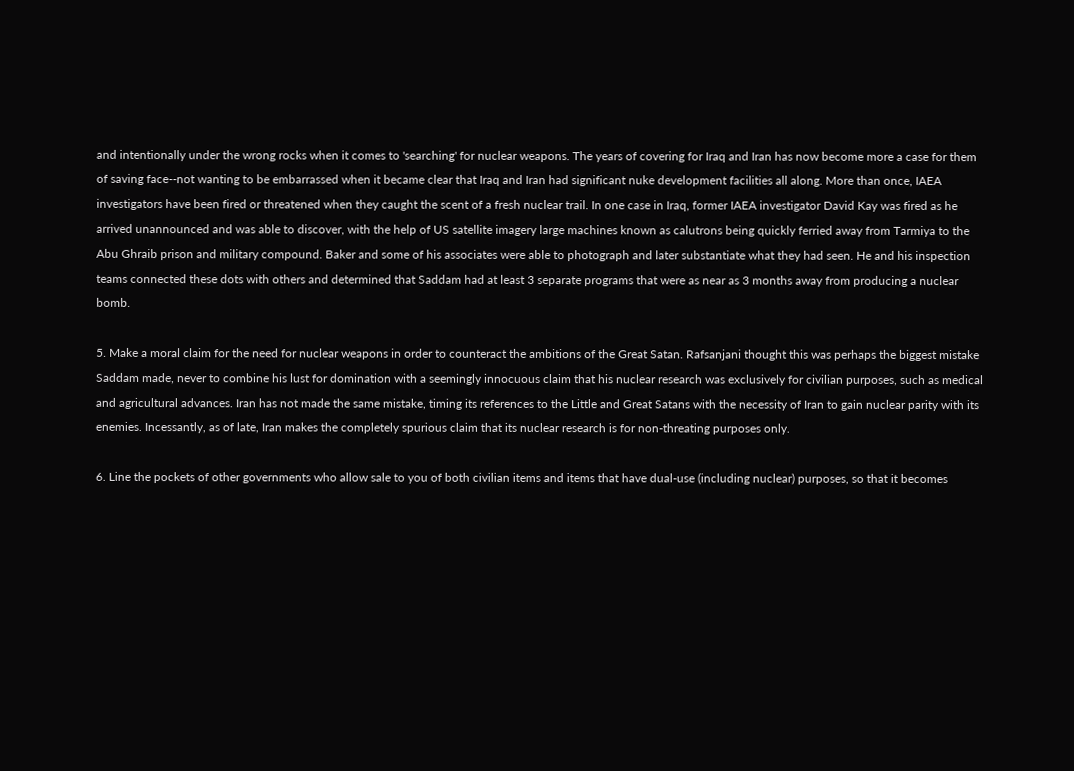and intentionally under the wrong rocks when it comes to 'searching' for nuclear weapons. The years of covering for Iraq and Iran has now become more a case for them of saving face--not wanting to be embarrassed when it became clear that Iraq and Iran had significant nuke development facilities all along. More than once, IAEA investigators have been fired or threatened when they caught the scent of a fresh nuclear trail. In one case in Iraq, former IAEA investigator David Kay was fired as he arrived unannounced and was able to discover, with the help of US satellite imagery large machines known as calutrons being quickly ferried away from Tarmiya to the Abu Ghraib prison and military compound. Baker and some of his associates were able to photograph and later substantiate what they had seen. He and his inspection teams connected these dots with others and determined that Saddam had at least 3 separate programs that were as near as 3 months away from producing a nuclear bomb.

5. Make a moral claim for the need for nuclear weapons in order to counteract the ambitions of the Great Satan. Rafsanjani thought this was perhaps the biggest mistake Saddam made, never to combine his lust for domination with a seemingly innocuous claim that his nuclear research was exclusively for civilian purposes, such as medical and agricultural advances. Iran has not made the same mistake, timing its references to the Little and Great Satans with the necessity of Iran to gain nuclear parity with its enemies. Incessantly, as of late, Iran makes the completely spurious claim that its nuclear research is for non-threating purposes only.

6. Line the pockets of other governments who allow sale to you of both civilian items and items that have dual-use (including nuclear) purposes, so that it becomes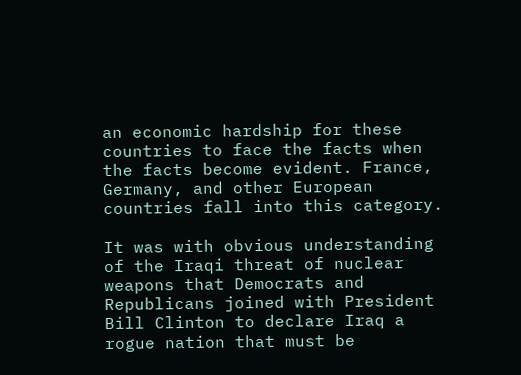an economic hardship for these countries to face the facts when the facts become evident. France, Germany, and other European countries fall into this category.

It was with obvious understanding of the Iraqi threat of nuclear weapons that Democrats and Republicans joined with President Bill Clinton to declare Iraq a rogue nation that must be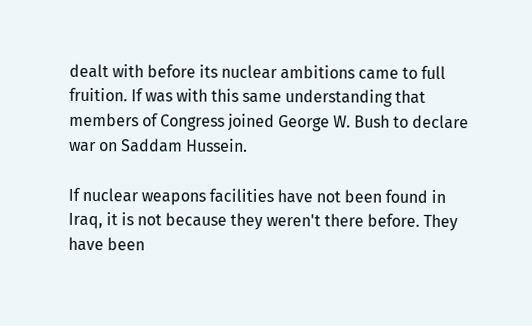dealt with before its nuclear ambitions came to full fruition. If was with this same understanding that members of Congress joined George W. Bush to declare war on Saddam Hussein.

If nuclear weapons facilities have not been found in Iraq, it is not because they weren't there before. They have been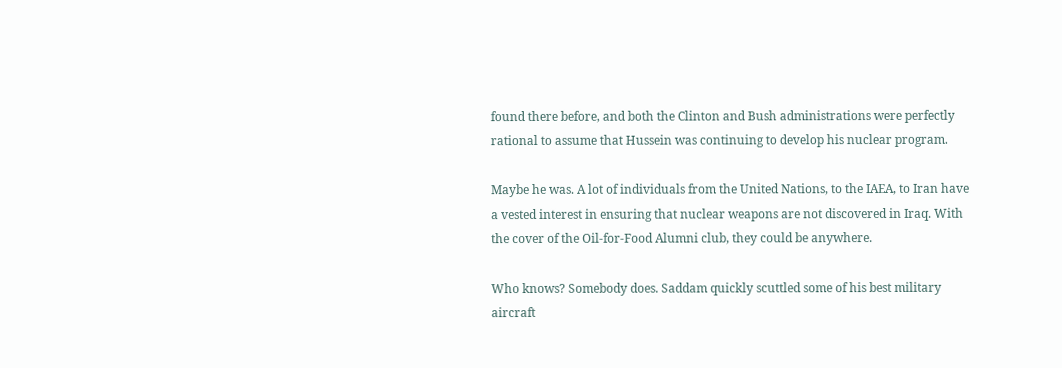found there before, and both the Clinton and Bush administrations were perfectly rational to assume that Hussein was continuing to develop his nuclear program.

Maybe he was. A lot of individuals from the United Nations, to the IAEA, to Iran have a vested interest in ensuring that nuclear weapons are not discovered in Iraq. With the cover of the Oil-for-Food Alumni club, they could be anywhere.

Who knows? Somebody does. Saddam quickly scuttled some of his best military aircraft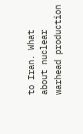to Iran. What about nuclear warhead production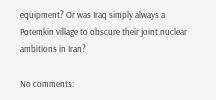equipment? Or was Iraq simply always a Potemkin village to obscure their joint nuclear ambitions in Iran?

No comments: